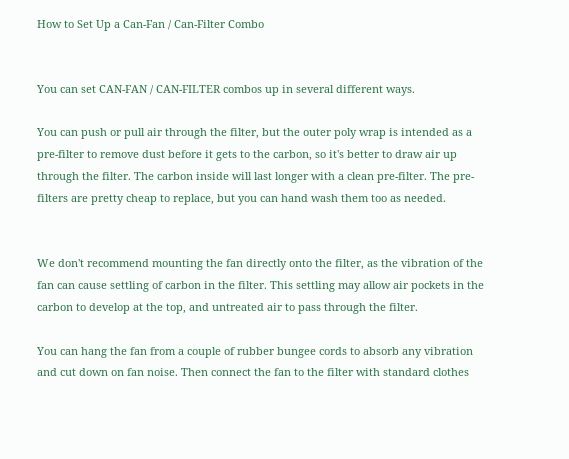How to Set Up a Can-Fan / Can-Filter Combo


You can set CAN-FAN / CAN-FILTER combos up in several different ways.

You can push or pull air through the filter, but the outer poly wrap is intended as a pre-filter to remove dust before it gets to the carbon, so it's better to draw air up through the filter. The carbon inside will last longer with a clean pre-filter. The pre-filters are pretty cheap to replace, but you can hand wash them too as needed.


We don't recommend mounting the fan directly onto the filter, as the vibration of the fan can cause settling of carbon in the filter. This settling may allow air pockets in the carbon to develop at the top, and untreated air to pass through the filter.

You can hang the fan from a couple of rubber bungee cords to absorb any vibration and cut down on fan noise. Then connect the fan to the filter with standard clothes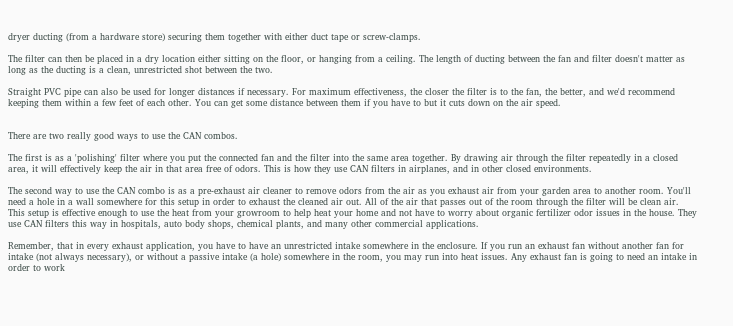dryer ducting (from a hardware store) securing them together with either duct tape or screw-clamps.

The filter can then be placed in a dry location either sitting on the floor, or hanging from a ceiling. The length of ducting between the fan and filter doesn't matter as long as the ducting is a clean, unrestricted shot between the two.

Straight PVC pipe can also be used for longer distances if necessary. For maximum effectiveness, the closer the filter is to the fan, the better, and we'd recommend keeping them within a few feet of each other. You can get some distance between them if you have to but it cuts down on the air speed.


There are two really good ways to use the CAN combos.

The first is as a 'polishing' filter where you put the connected fan and the filter into the same area together. By drawing air through the filter repeatedly in a closed area, it will effectively keep the air in that area free of odors. This is how they use CAN filters in airplanes, and in other closed environments.

The second way to use the CAN combo is as a pre-exhaust air cleaner to remove odors from the air as you exhaust air from your garden area to another room. You'll need a hole in a wall somewhere for this setup in order to exhaust the cleaned air out. All of the air that passes out of the room through the filter will be clean air. This setup is effective enough to use the heat from your growroom to help heat your home and not have to worry about organic fertilizer odor issues in the house. They use CAN filters this way in hospitals, auto body shops, chemical plants, and many other commercial applications.

Remember, that in every exhaust application, you have to have an unrestricted intake somewhere in the enclosure. If you run an exhaust fan without another fan for intake (not always necessary), or without a passive intake (a hole) somewhere in the room, you may run into heat issues. Any exhaust fan is going to need an intake in order to work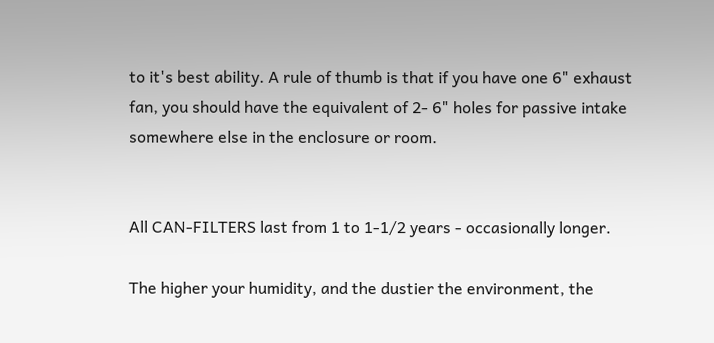to it's best ability. A rule of thumb is that if you have one 6" exhaust fan, you should have the equivalent of 2- 6" holes for passive intake somewhere else in the enclosure or room.


All CAN-FILTERS last from 1 to 1-1/2 years - occasionally longer.

The higher your humidity, and the dustier the environment, the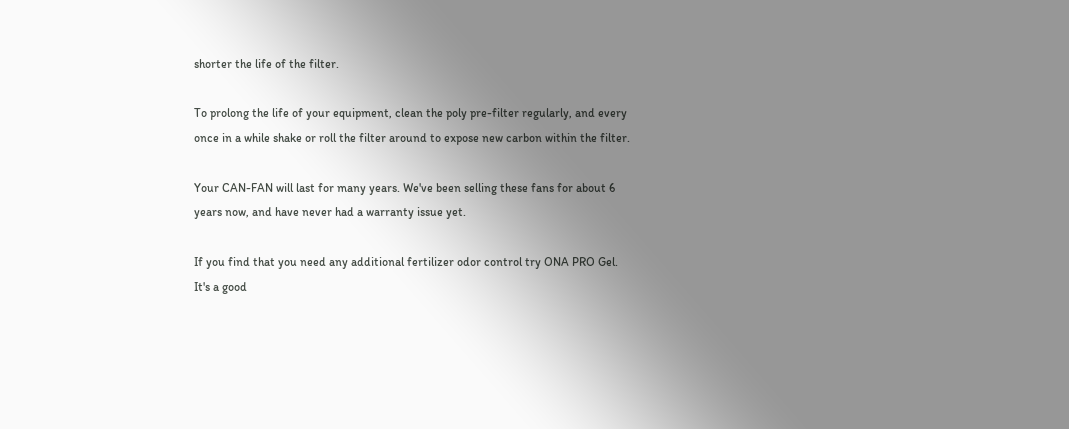shorter the life of the filter.

To prolong the life of your equipment, clean the poly pre-filter regularly, and every once in a while shake or roll the filter around to expose new carbon within the filter.

Your CAN-FAN will last for many years. We've been selling these fans for about 6 years now, and have never had a warranty issue yet.

If you find that you need any additional fertilizer odor control try ONA PRO Gel. It's a good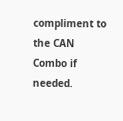compliment to the CAN Combo if needed.